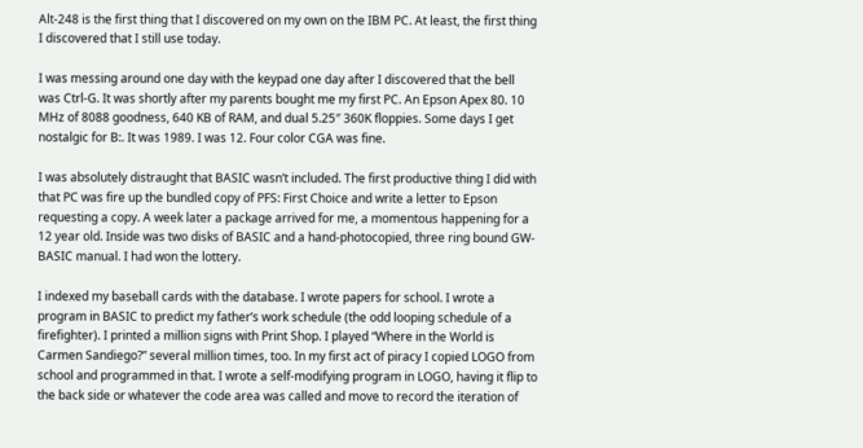Alt-248 is the first thing that I discovered on my own on the IBM PC. At least, the first thing I discovered that I still use today.

I was messing around one day with the keypad one day after I discovered that the bell was Ctrl-G. It was shortly after my parents bought me my first PC. An Epson Apex 80. 10 MHz of 8088 goodness, 640 KB of RAM, and dual 5.25″ 360K floppies. Some days I get nostalgic for B:. It was 1989. I was 12. Four color CGA was fine.

I was absolutely distraught that BASIC wasn’t included. The first productive thing I did with that PC was fire up the bundled copy of PFS: First Choice and write a letter to Epson requesting a copy. A week later a package arrived for me, a momentous happening for a 12 year old. Inside was two disks of BASIC and a hand-photocopied, three ring bound GW-BASIC manual. I had won the lottery.

I indexed my baseball cards with the database. I wrote papers for school. I wrote a program in BASIC to predict my father’s work schedule (the odd looping schedule of a firefighter). I printed a million signs with Print Shop. I played “Where in the World is Carmen Sandiego?” several million times, too. In my first act of piracy I copied LOGO from school and programmed in that. I wrote a self-modifying program in LOGO, having it flip to the back side or whatever the code area was called and move to record the iteration of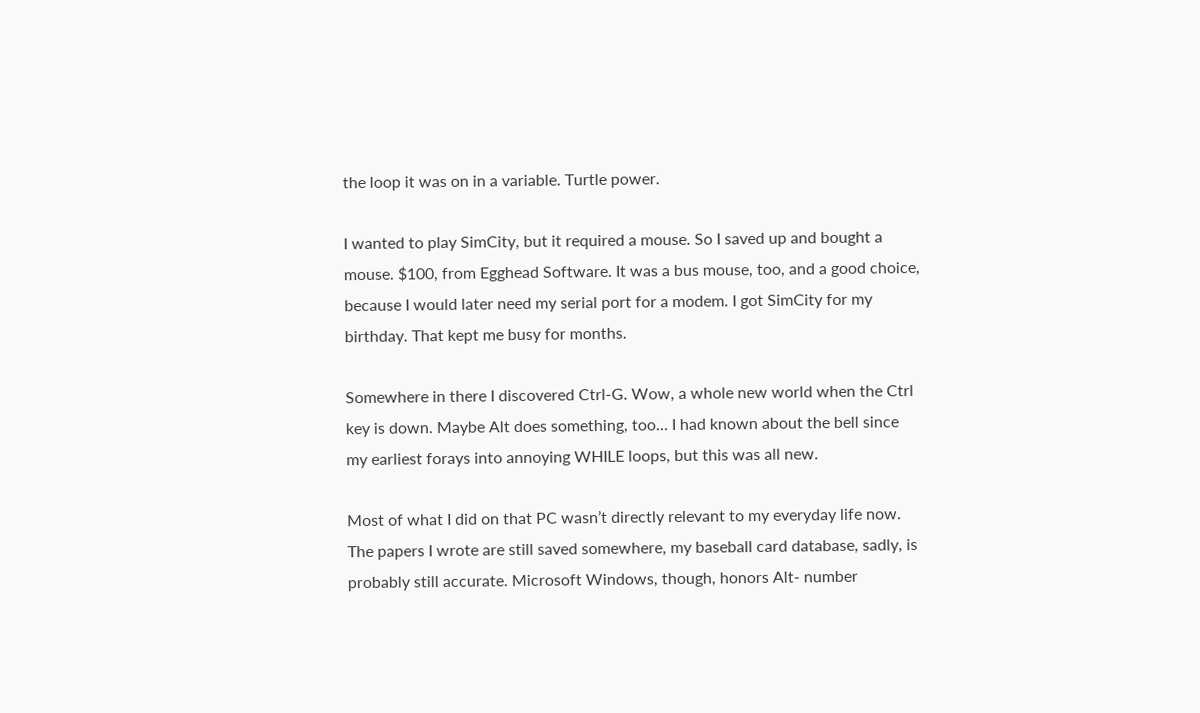the loop it was on in a variable. Turtle power.

I wanted to play SimCity, but it required a mouse. So I saved up and bought a mouse. $100, from Egghead Software. It was a bus mouse, too, and a good choice, because I would later need my serial port for a modem. I got SimCity for my birthday. That kept me busy for months.

Somewhere in there I discovered Ctrl-G. Wow, a whole new world when the Ctrl key is down. Maybe Alt does something, too… I had known about the bell since my earliest forays into annoying WHILE loops, but this was all new.

Most of what I did on that PC wasn’t directly relevant to my everyday life now. The papers I wrote are still saved somewhere, my baseball card database, sadly, is probably still accurate. Microsoft Windows, though, honors Alt- number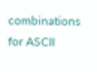combinations for ASCII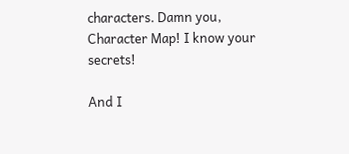characters. Damn you, Character Map! I know your secrets!

And I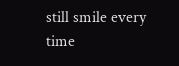still smile every time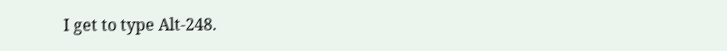I get to type Alt-248.